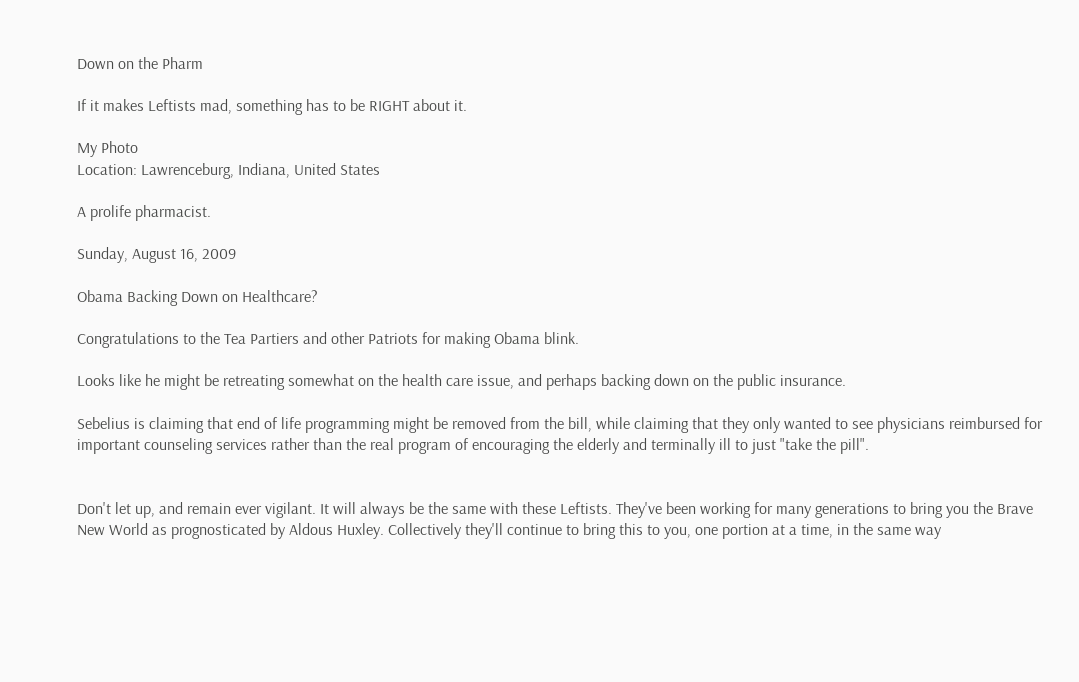Down on the Pharm

If it makes Leftists mad, something has to be RIGHT about it.

My Photo
Location: Lawrenceburg, Indiana, United States

A prolife pharmacist.

Sunday, August 16, 2009

Obama Backing Down on Healthcare?

Congratulations to the Tea Partiers and other Patriots for making Obama blink.

Looks like he might be retreating somewhat on the health care issue, and perhaps backing down on the public insurance.

Sebelius is claiming that end of life programming might be removed from the bill, while claiming that they only wanted to see physicians reimbursed for important counseling services rather than the real program of encouraging the elderly and terminally ill to just "take the pill".


Don't let up, and remain ever vigilant. It will always be the same with these Leftists. They've been working for many generations to bring you the Brave New World as prognosticated by Aldous Huxley. Collectively they'll continue to bring this to you, one portion at a time, in the same way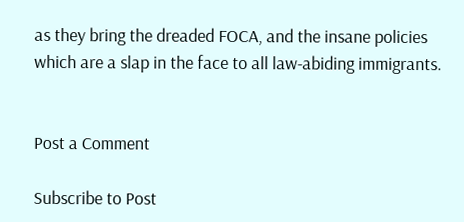as they bring the dreaded FOCA, and the insane policies which are a slap in the face to all law-abiding immigrants.


Post a Comment

Subscribe to Post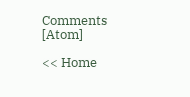Comments [Atom]

<< Home